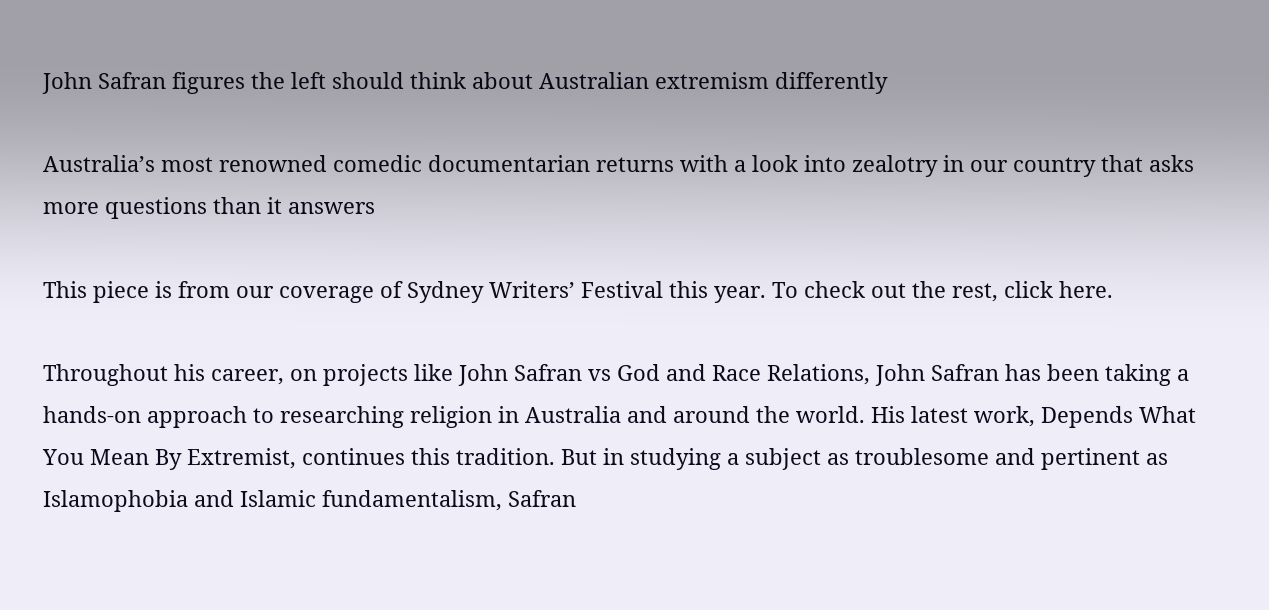John Safran figures the left should think about Australian extremism differently

Australia’s most renowned comedic documentarian returns with a look into zealotry in our country that asks more questions than it answers

This piece is from our coverage of Sydney Writers’ Festival this year. To check out the rest, click here.

Throughout his career, on projects like John Safran vs God and Race Relations, John Safran has been taking a hands-on approach to researching religion in Australia and around the world. His latest work, Depends What You Mean By Extremist, continues this tradition. But in studying a subject as troublesome and pertinent as Islamophobia and Islamic fundamentalism, Safran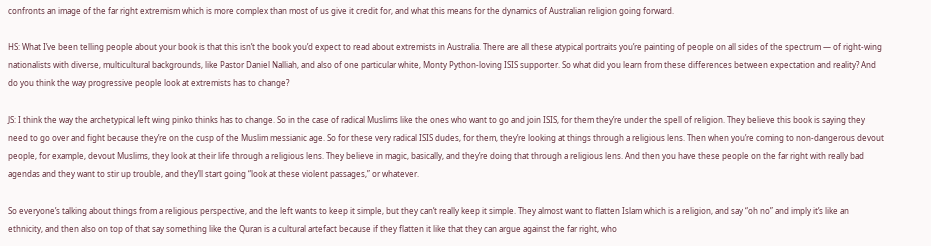confronts an image of the far right extremism which is more complex than most of us give it credit for, and what this means for the dynamics of Australian religion going forward.

HS: What I’ve been telling people about your book is that this isn’t the book you’d expect to read about extremists in Australia. There are all these atypical portraits you’re painting of people on all sides of the spectrum — of right-wing nationalists with diverse, multicultural backgrounds, like Pastor Daniel Nalliah, and also of one particular white, Monty Python-loving ISIS supporter. So what did you learn from these differences between expectation and reality? And do you think the way progressive people look at extremists has to change?

JS: I think the way the archetypical left wing pinko thinks has to change. So in the case of radical Muslims like the ones who want to go and join ISIS, for them they’re under the spell of religion. They believe this book is saying they need to go over and fight because they’re on the cusp of the Muslim messianic age. So for these very radical ISIS dudes, for them, they’re looking at things through a religious lens. Then when you’re coming to non-dangerous devout people, for example, devout Muslims, they look at their life through a religious lens. They believe in magic, basically, and they’re doing that through a religious lens. And then you have these people on the far right with really bad agendas and they want to stir up trouble, and they’ll start going “look at these violent passages,” or whatever.

So everyone’s talking about things from a religious perspective, and the left wants to keep it simple, but they can’t really keep it simple. They almost want to flatten Islam which is a religion, and say “oh no” and imply it’s like an ethnicity, and then also on top of that say something like the Quran is a cultural artefact because if they flatten it like that they can argue against the far right, who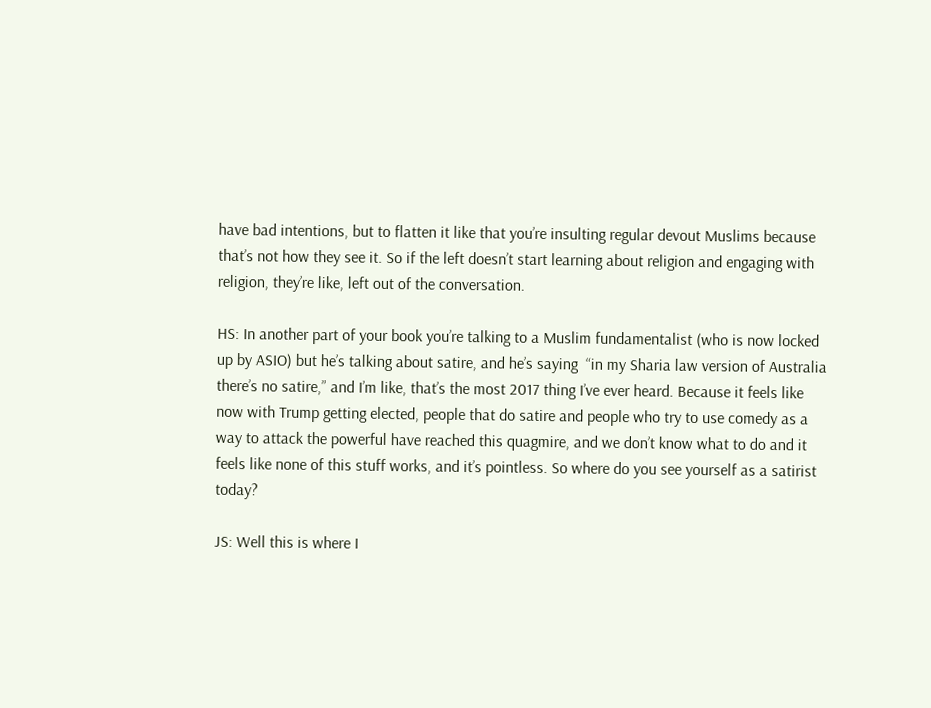have bad intentions, but to flatten it like that you’re insulting regular devout Muslims because that’s not how they see it. So if the left doesn’t start learning about religion and engaging with religion, they’re like, left out of the conversation.

HS: In another part of your book you’re talking to a Muslim fundamentalist (who is now locked up by ASIO) but he’s talking about satire, and he’s saying  “in my Sharia law version of Australia there’s no satire,” and I’m like, that’s the most 2017 thing I’ve ever heard. Because it feels like now with Trump getting elected, people that do satire and people who try to use comedy as a way to attack the powerful have reached this quagmire, and we don’t know what to do and it feels like none of this stuff works, and it’s pointless. So where do you see yourself as a satirist today?

JS: Well this is where I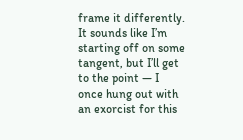frame it differently. It sounds like I’m starting off on some tangent, but I’ll get to the point — I once hung out with an exorcist for this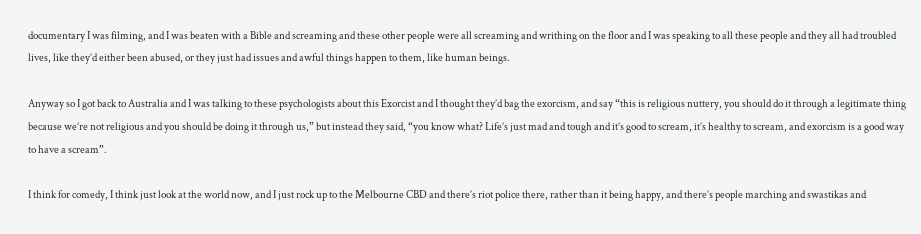documentary I was filming, and I was beaten with a Bible and screaming and these other people were all screaming and writhing on the floor and I was speaking to all these people and they all had troubled lives, like they’d either been abused, or they just had issues and awful things happen to them, like human beings.

Anyway so I got back to Australia and I was talking to these psychologists about this Exorcist and I thought they’d bag the exorcism, and say “this is religious nuttery, you should do it through a legitimate thing because we’re not religious and you should be doing it through us,” but instead they said, “you know what? Life’s just mad and tough and it’s good to scream, it’s healthy to scream, and exorcism is a good way to have a scream”.

I think for comedy, I think just look at the world now, and I just rock up to the Melbourne CBD and there’s riot police there, rather than it being happy, and there’s people marching and swastikas and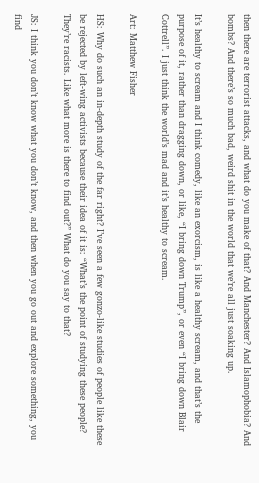then there are terrorist attacks, and what do you make of that? And Manchester? And Islamophobia? And bombs? And there’s so much bad, weird shit in the world that we’re all just soaking up.

It’s healthy to scream and I think comedy, like an exorcism, is like a healthy scream, and that’s the purpose of it, rather than dragging down, or like, “I bring down Trump”, or even “I bring down Blair Cottrell”. I just think the world’s mad and it’s healthy to scream.

Art: Matthew Fisher

HS: Why do such an in-depth study of the far right? I’ve seen a few gonzo-like studies of people like these be rejected by left-wing activists because their idea of it is: “What’s the point of studying these people? They’re racists. Like what more is there to find out?” What do you say to that?

JS: I think you don’t know what you don’t know, and then when you go out and explore something, you find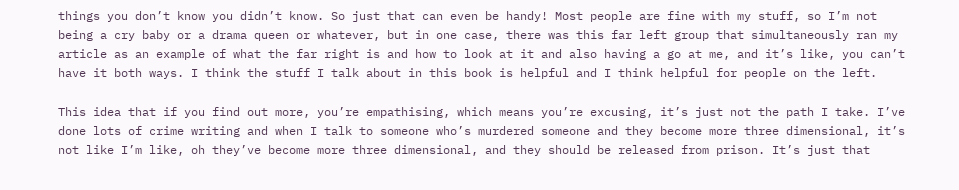things you don’t know you didn’t know. So just that can even be handy! Most people are fine with my stuff, so I’m not being a cry baby or a drama queen or whatever, but in one case, there was this far left group that simultaneously ran my article as an example of what the far right is and how to look at it and also having a go at me, and it’s like, you can’t have it both ways. I think the stuff I talk about in this book is helpful and I think helpful for people on the left.

This idea that if you find out more, you’re empathising, which means you’re excusing, it’s just not the path I take. I’ve done lots of crime writing and when I talk to someone who’s murdered someone and they become more three dimensional, it’s not like I’m like, oh they’ve become more three dimensional, and they should be released from prison. It’s just that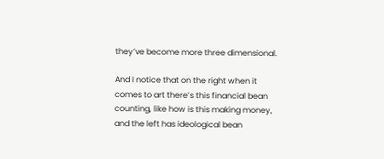they’ve become more three dimensional.

And I notice that on the right when it comes to art there’s this financial bean counting, like how is this making money, and the left has ideological bean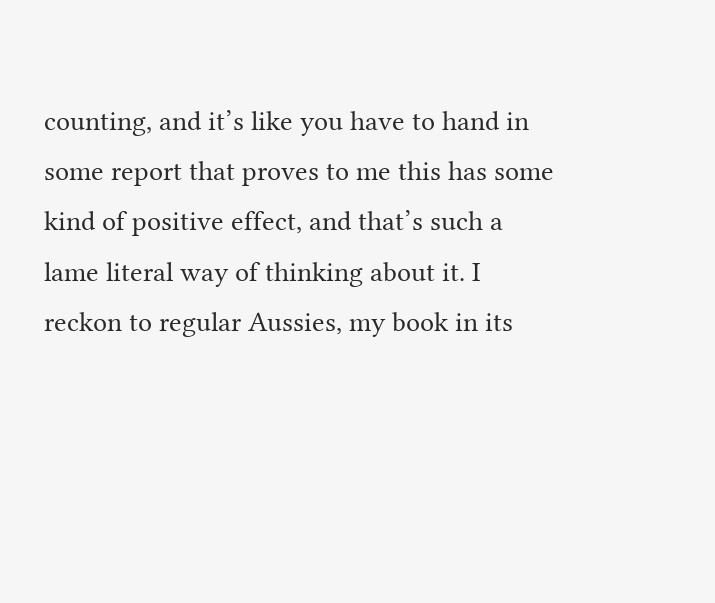counting, and it’s like you have to hand in some report that proves to me this has some kind of positive effect, and that’s such a lame literal way of thinking about it. I reckon to regular Aussies, my book in its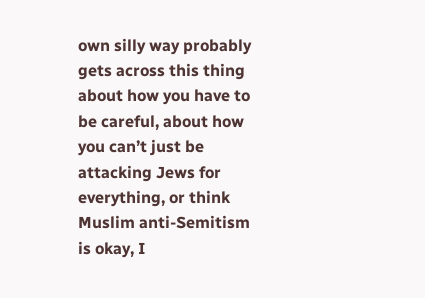own silly way probably gets across this thing about how you have to be careful, about how you can’t just be attacking Jews for everything, or think Muslim anti-Semitism is okay, I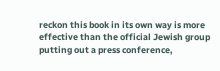reckon this book in its own way is more effective than the official Jewish group putting out a press conference,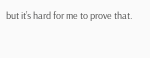but it’s hard for me to prove that.